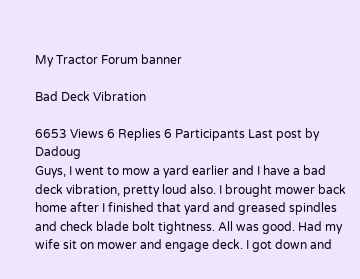My Tractor Forum banner

Bad Deck Vibration

6653 Views 6 Replies 6 Participants Last post by  Dadoug
Guys, I went to mow a yard earlier and I have a bad deck vibration, pretty loud also. I brought mower back home after I finished that yard and greased spindles and check blade bolt tightness. All was good. Had my wife sit on mower and engage deck. I got down and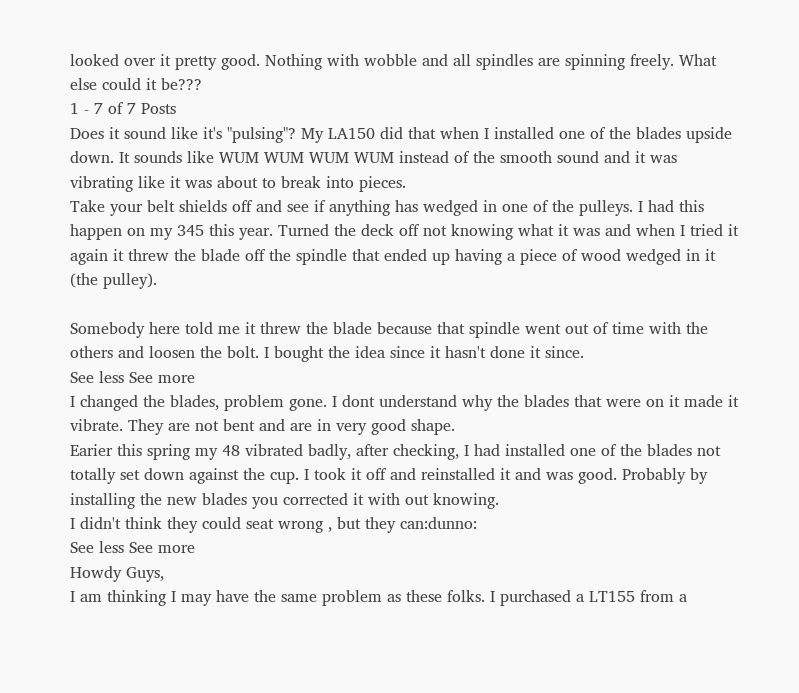looked over it pretty good. Nothing with wobble and all spindles are spinning freely. What else could it be???
1 - 7 of 7 Posts
Does it sound like it's "pulsing"? My LA150 did that when I installed one of the blades upside down. It sounds like WUM WUM WUM WUM instead of the smooth sound and it was vibrating like it was about to break into pieces.
Take your belt shields off and see if anything has wedged in one of the pulleys. I had this happen on my 345 this year. Turned the deck off not knowing what it was and when I tried it again it threw the blade off the spindle that ended up having a piece of wood wedged in it (the pulley).

Somebody here told me it threw the blade because that spindle went out of time with the others and loosen the bolt. I bought the idea since it hasn't done it since.
See less See more
I changed the blades, problem gone. I dont understand why the blades that were on it made it vibrate. They are not bent and are in very good shape.
Earier this spring my 48 vibrated badly, after checking, I had installed one of the blades not totally set down against the cup. I took it off and reinstalled it and was good. Probably by installing the new blades you corrected it with out knowing.
I didn't think they could seat wrong , but they can:dunno:
See less See more
Howdy Guys,
I am thinking I may have the same problem as these folks. I purchased a LT155 from a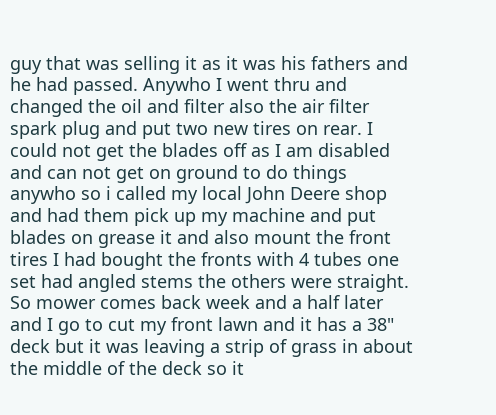guy that was selling it as it was his fathers and he had passed. Anywho I went thru and changed the oil and filter also the air filter spark plug and put two new tires on rear. I could not get the blades off as I am disabled and can not get on ground to do things anywho so i called my local John Deere shop and had them pick up my machine and put blades on grease it and also mount the front tires I had bought the fronts with 4 tubes one set had angled stems the others were straight. So mower comes back week and a half later and I go to cut my front lawn and it has a 38" deck but it was leaving a strip of grass in about the middle of the deck so it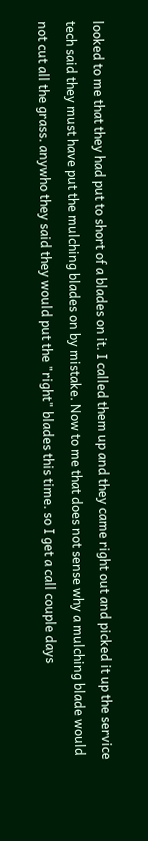looked to me that they had put to short of a blades on it. I called them up and they came right out and picked it up the service tech said they must have put the mulching blades on by mistake. Now to me that does not sense why a mulching blade would not cut all the grass. anywho they said they would put the "right" blades this time. so I get a call couple days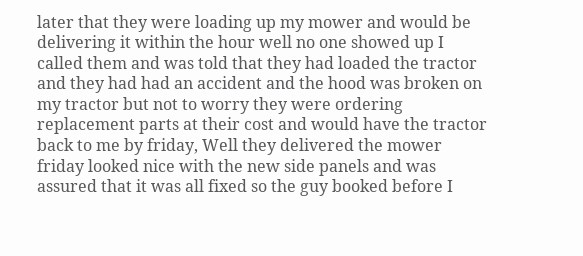later that they were loading up my mower and would be delivering it within the hour well no one showed up I called them and was told that they had loaded the tractor and they had had an accident and the hood was broken on my tractor but not to worry they were ordering replacement parts at their cost and would have the tractor back to me by friday, Well they delivered the mower friday looked nice with the new side panels and was assured that it was all fixed so the guy booked before I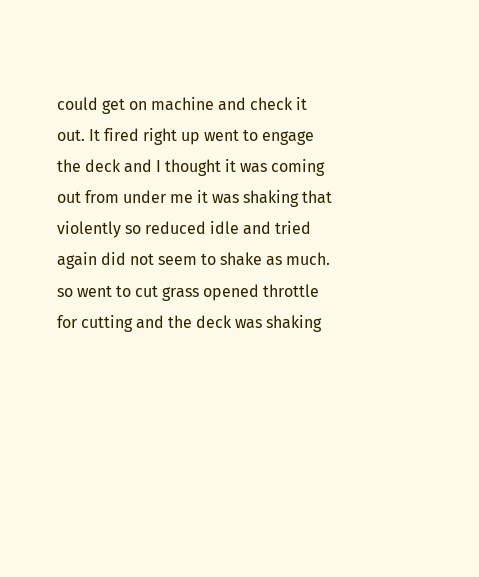could get on machine and check it out. It fired right up went to engage the deck and I thought it was coming out from under me it was shaking that violently so reduced idle and tried again did not seem to shake as much. so went to cut grass opened throttle for cutting and the deck was shaking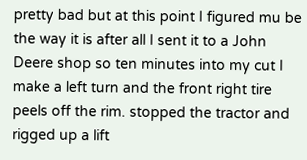pretty bad but at this point I figured mu be the way it is after all I sent it to a John Deere shop so ten minutes into my cut I make a left turn and the front right tire peels off the rim. stopped the tractor and rigged up a lift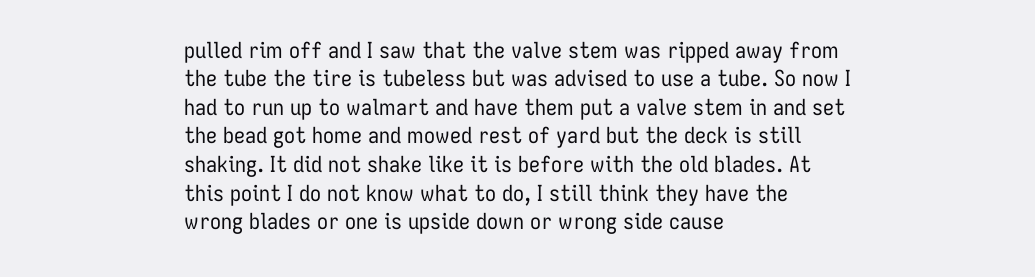pulled rim off and I saw that the valve stem was ripped away from the tube the tire is tubeless but was advised to use a tube. So now I had to run up to walmart and have them put a valve stem in and set the bead got home and mowed rest of yard but the deck is still shaking. It did not shake like it is before with the old blades. At this point I do not know what to do, I still think they have the wrong blades or one is upside down or wrong side cause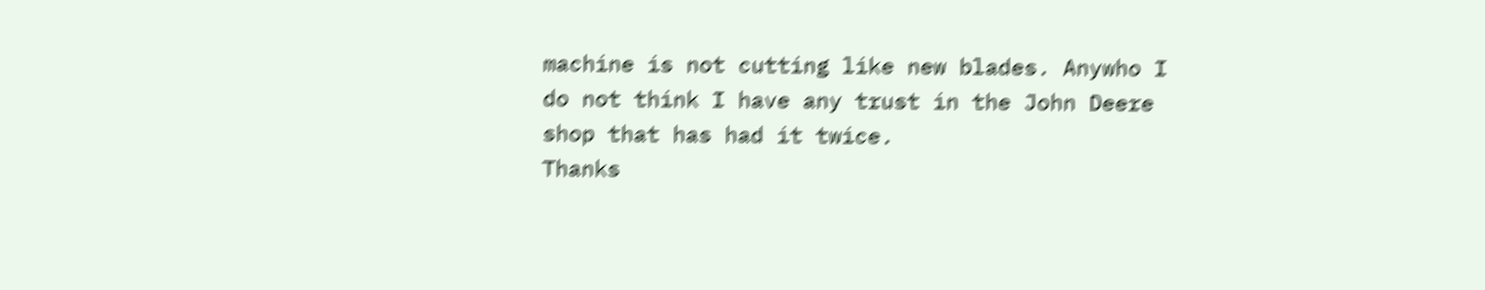machine is not cutting like new blades. Anywho I do not think I have any trust in the John Deere shop that has had it twice.
Thanks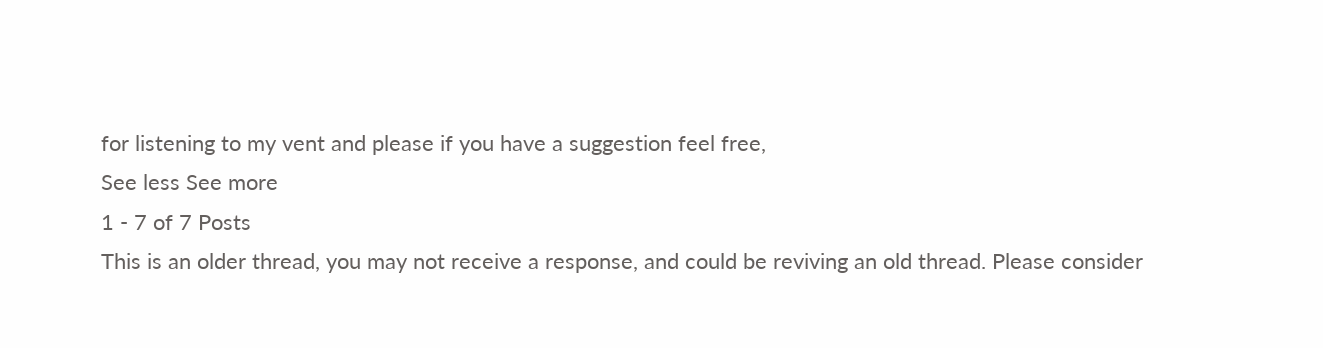for listening to my vent and please if you have a suggestion feel free,
See less See more
1 - 7 of 7 Posts
This is an older thread, you may not receive a response, and could be reviving an old thread. Please consider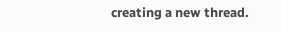creating a new thread.